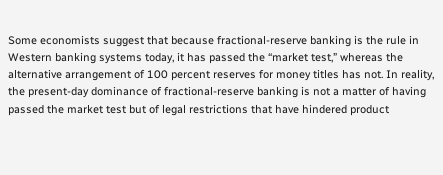Some economists suggest that because fractional-reserve banking is the rule in Western banking systems today, it has passed the “market test,” whereas the alternative arrangement of 100 percent reserves for money titles has not. In reality, the present-day dominance of fractional-reserve banking is not a matter of having passed the market test but of legal restrictions that have hindered product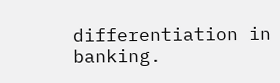differentiation in banking.